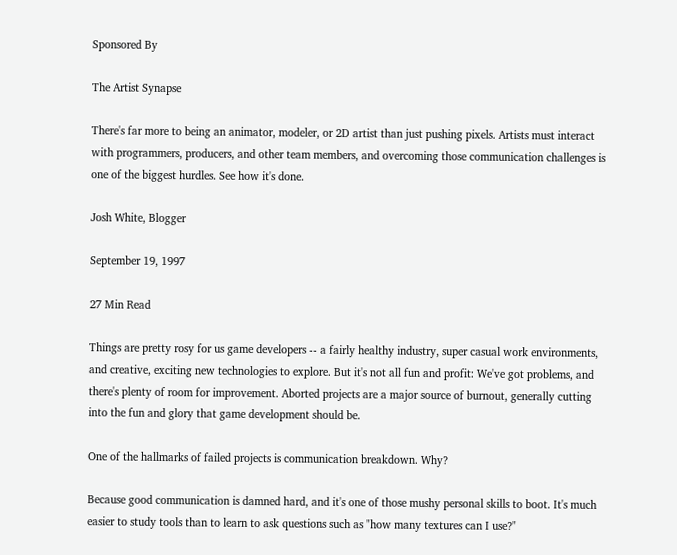Sponsored By

The Artist Synapse

There's far more to being an animator, modeler, or 2D artist than just pushing pixels. Artists must interact with programmers, producers, and other team members, and overcoming those communication challenges is one of the biggest hurdles. See how it's done.

Josh White, Blogger

September 19, 1997

27 Min Read

Things are pretty rosy for us game developers -- a fairly healthy industry, super casual work environments, and creative, exciting new technologies to explore. But it's not all fun and profit: We've got problems, and there's plenty of room for improvement. Aborted projects are a major source of burnout, generally cutting into the fun and glory that game development should be.

One of the hallmarks of failed projects is communication breakdown. Why?

Because good communication is damned hard, and it's one of those mushy personal skills to boot. It's much easier to study tools than to learn to ask questions such as "how many textures can I use?"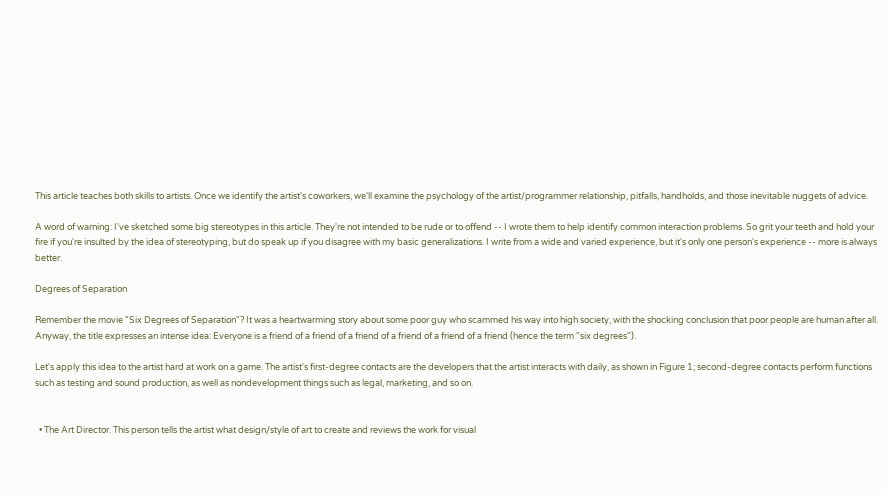This article teaches both skills to artists. Once we identify the artist's coworkers, we'll examine the psychology of the artist/programmer relationship, pitfalls, handholds, and those inevitable nuggets of advice.

A word of warning: I've sketched some big stereotypes in this article. They're not intended to be rude or to offend -- I wrote them to help identify common interaction problems. So grit your teeth and hold your fire if you're insulted by the idea of stereotyping, but do speak up if you disagree with my basic generalizations. I write from a wide and varied experience, but it's only one person's experience -- more is always better.

Degrees of Separation

Remember the movie "Six Degrees of Separation"? It was a heartwarming story about some poor guy who scammed his way into high society, with the shocking conclusion that poor people are human after all. Anyway, the title expresses an intense idea: Everyone is a friend of a friend of a friend of a friend of a friend of a friend (hence the term "six degrees").

Let's apply this idea to the artist hard at work on a game. The artist's first-degree contacts are the developers that the artist interacts with daily, as shown in Figure 1; second-degree contacts perform functions such as testing and sound production, as well as nondevelopment things such as legal, marketing, and so on.


  • The Art Director. This person tells the artist what design/style of art to create and reviews the work for visual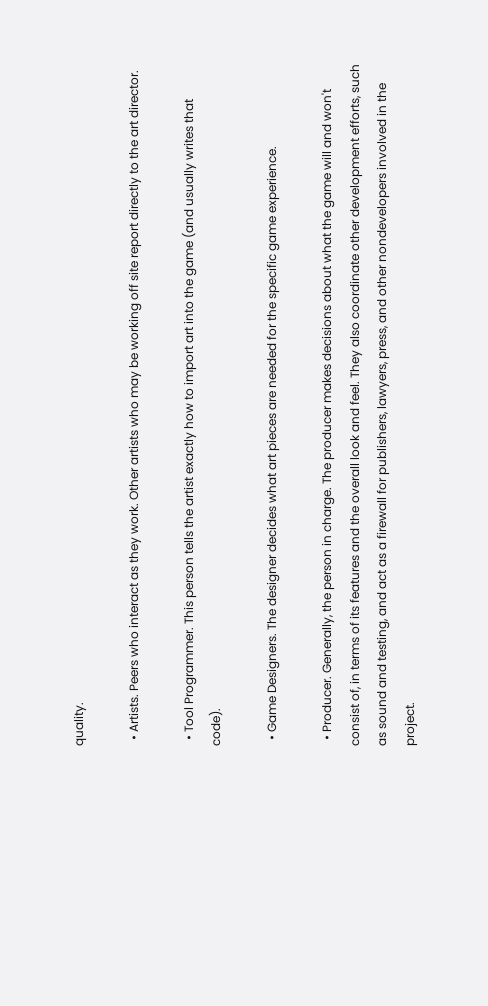quality.

  • Artists. Peers who interact as they work. Other artists who may be working off site report directly to the art director.

  • Tool Programmer. This person tells the artist exactly how to import art into the game (and usually writes that code).

  • Game Designers. The designer decides what art pieces are needed for the specific game experience.

  • Producer. Generally, the person in charge. The producer makes decisions about what the game will and won't consist of, in terms of its features and the overall look and feel. They also coordinate other development efforts, such as sound and testing, and act as a firewall for publishers, lawyers, press, and other nondevelopers involved in the project.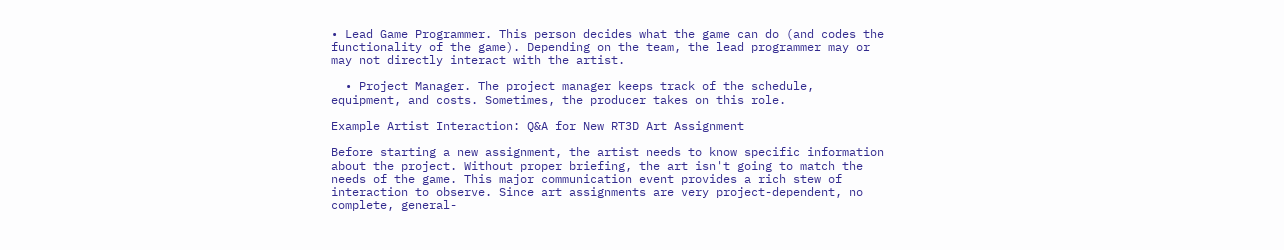• Lead Game Programmer. This person decides what the game can do (and codes the functionality of the game). Depending on the team, the lead programmer may or may not directly interact with the artist.

  • Project Manager. The project manager keeps track of the schedule, equipment, and costs. Sometimes, the producer takes on this role.

Example Artist Interaction: Q&A for New RT3D Art Assignment

Before starting a new assignment, the artist needs to know specific information about the project. Without proper briefing, the art isn't going to match the needs of the game. This major communication event provides a rich stew of interaction to observe. Since art assignments are very project-dependent, no complete, general-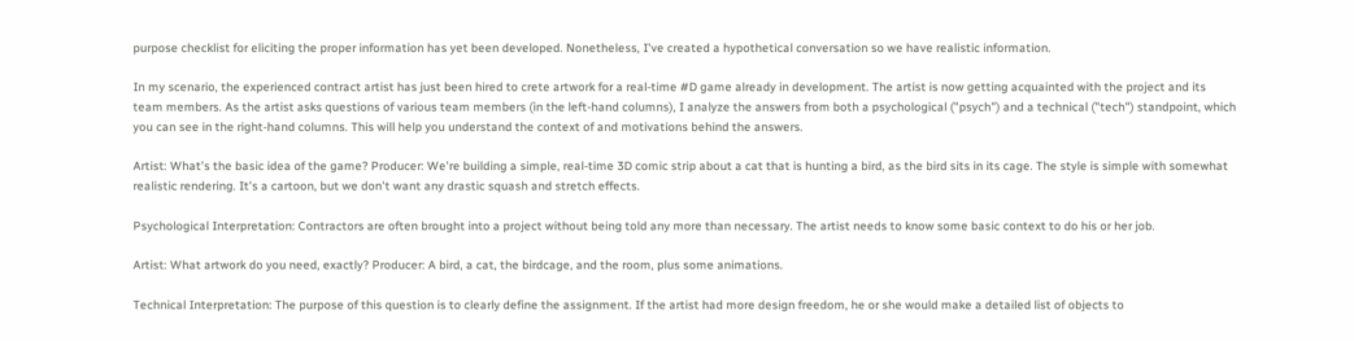purpose checklist for eliciting the proper information has yet been developed. Nonetheless, I've created a hypothetical conversation so we have realistic information.

In my scenario, the experienced contract artist has just been hired to crete artwork for a real-time #D game already in development. The artist is now getting acquainted with the project and its team members. As the artist asks questions of various team members (in the left-hand columns), I analyze the answers from both a psychological ("psych") and a technical ("tech") standpoint, which you can see in the right-hand columns. This will help you understand the context of and motivations behind the answers.

Artist: What's the basic idea of the game? Producer: We're building a simple, real-time 3D comic strip about a cat that is hunting a bird, as the bird sits in its cage. The style is simple with somewhat realistic rendering. It's a cartoon, but we don't want any drastic squash and stretch effects.

Psychological Interpretation: Contractors are often brought into a project without being told any more than necessary. The artist needs to know some basic context to do his or her job.

Artist: What artwork do you need, exactly? Producer: A bird, a cat, the birdcage, and the room, plus some animations.

Technical Interpretation: The purpose of this question is to clearly define the assignment. If the artist had more design freedom, he or she would make a detailed list of objects to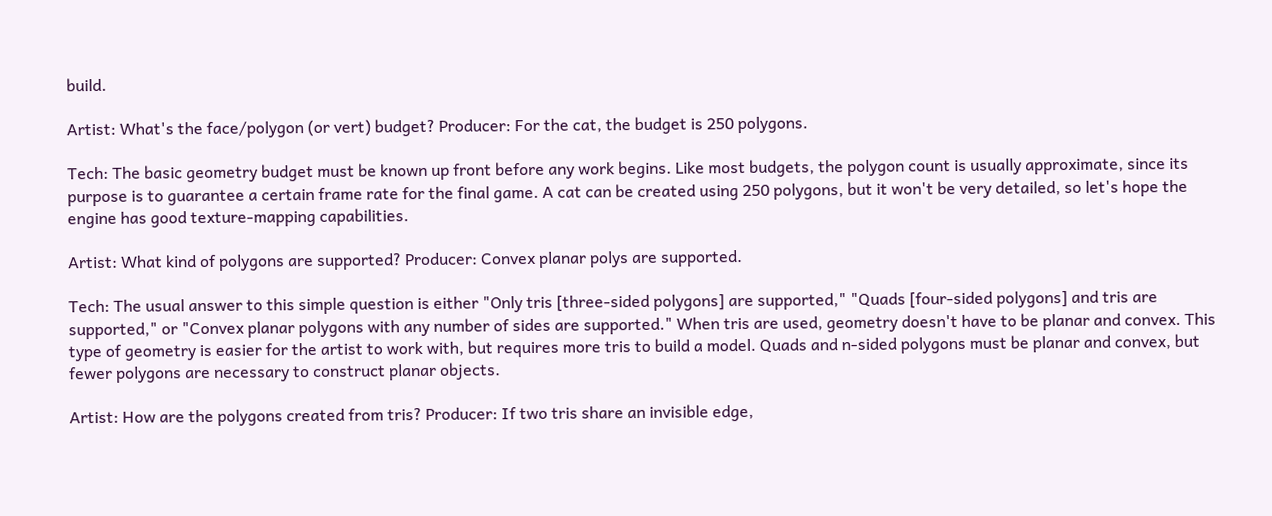build.

Artist: What's the face/polygon (or vert) budget? Producer: For the cat, the budget is 250 polygons.

Tech: The basic geometry budget must be known up front before any work begins. Like most budgets, the polygon count is usually approximate, since its purpose is to guarantee a certain frame rate for the final game. A cat can be created using 250 polygons, but it won't be very detailed, so let's hope the engine has good texture-mapping capabilities.

Artist: What kind of polygons are supported? Producer: Convex planar polys are supported.

Tech: The usual answer to this simple question is either "Only tris [three-sided polygons] are supported," "Quads [four-sided polygons] and tris are supported," or "Convex planar polygons with any number of sides are supported." When tris are used, geometry doesn't have to be planar and convex. This type of geometry is easier for the artist to work with, but requires more tris to build a model. Quads and n-sided polygons must be planar and convex, but fewer polygons are necessary to construct planar objects.

Artist: How are the polygons created from tris? Producer: If two tris share an invisible edge,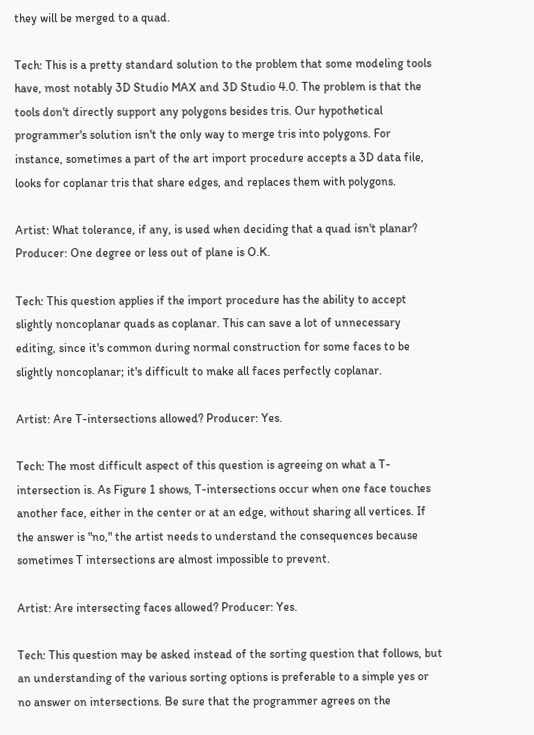they will be merged to a quad.

Tech: This is a pretty standard solution to the problem that some modeling tools have, most notably 3D Studio MAX and 3D Studio 4.0. The problem is that the tools don't directly support any polygons besides tris. Our hypothetical programmer's solution isn't the only way to merge tris into polygons. For instance, sometimes a part of the art import procedure accepts a 3D data file, looks for coplanar tris that share edges, and replaces them with polygons.

Artist: What tolerance, if any, is used when deciding that a quad isn't planar? Producer: One degree or less out of plane is O.K.

Tech: This question applies if the import procedure has the ability to accept slightly noncoplanar quads as coplanar. This can save a lot of unnecessary editing, since it's common during normal construction for some faces to be slightly noncoplanar; it's difficult to make all faces perfectly coplanar.

Artist: Are T-intersections allowed? Producer: Yes.

Tech: The most difficult aspect of this question is agreeing on what a T-intersection is. As Figure 1 shows, T-intersections occur when one face touches another face, either in the center or at an edge, without sharing all vertices. If the answer is "no," the artist needs to understand the consequences because sometimes T intersections are almost impossible to prevent.

Artist: Are intersecting faces allowed? Producer: Yes.

Tech: This question may be asked instead of the sorting question that follows, but an understanding of the various sorting options is preferable to a simple yes or no answer on intersections. Be sure that the programmer agrees on the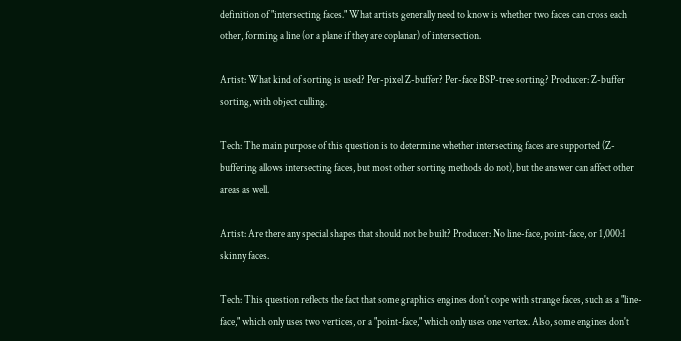definition of "intersecting faces." What artists generally need to know is whether two faces can cross each other, forming a line (or a plane if they are coplanar) of intersection.

Artist: What kind of sorting is used? Per-pixel Z-buffer? Per-face BSP-tree sorting? Producer: Z-buffer sorting, with object culling.

Tech: The main purpose of this question is to determine whether intersecting faces are supported (Z-buffering allows intersecting faces, but most other sorting methods do not), but the answer can affect other areas as well.

Artist: Are there any special shapes that should not be built? Producer: No line-face, point-face, or 1,000:1 skinny faces.

Tech: This question reflects the fact that some graphics engines don't cope with strange faces, such as a "line-face," which only uses two vertices, or a "point-face," which only uses one vertex. Also, some engines don't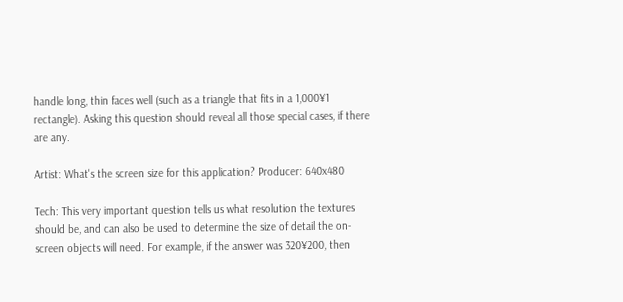handle long, thin faces well (such as a triangle that fits in a 1,000¥1 rectangle). Asking this question should reveal all those special cases, if there are any.

Artist: What's the screen size for this application? Producer: 640x480

Tech: This very important question tells us what resolution the textures should be, and can also be used to determine the size of detail the on-screen objects will need. For example, if the answer was 320¥200, then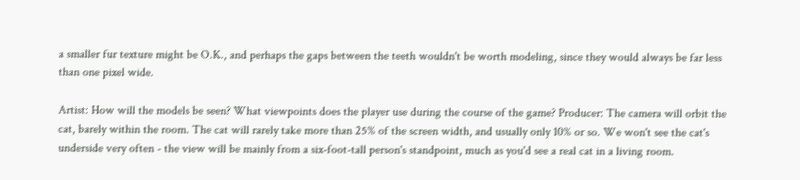a smaller fur texture might be O.K., and perhaps the gaps between the teeth wouldn't be worth modeling, since they would always be far less than one pixel wide.

Artist: How will the models be seen? What viewpoints does the player use during the course of the game? Producer: The camera will orbit the cat, barely within the room. The cat will rarely take more than 25% of the screen width, and usually only 10% or so. We won't see the cat's underside very often - the view will be mainly from a six-foot-tall person's standpoint, much as you'd see a real cat in a living room.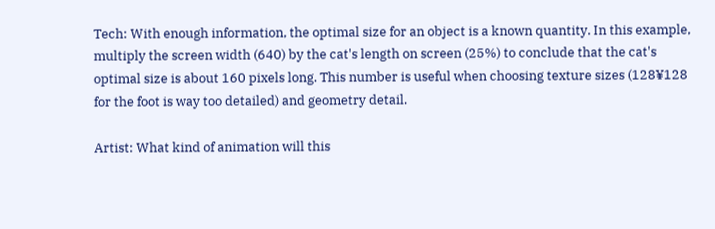Tech: With enough information, the optimal size for an object is a known quantity. In this example, multiply the screen width (640) by the cat's length on screen (25%) to conclude that the cat's optimal size is about 160 pixels long. This number is useful when choosing texture sizes (128¥128 for the foot is way too detailed) and geometry detail.

Artist: What kind of animation will this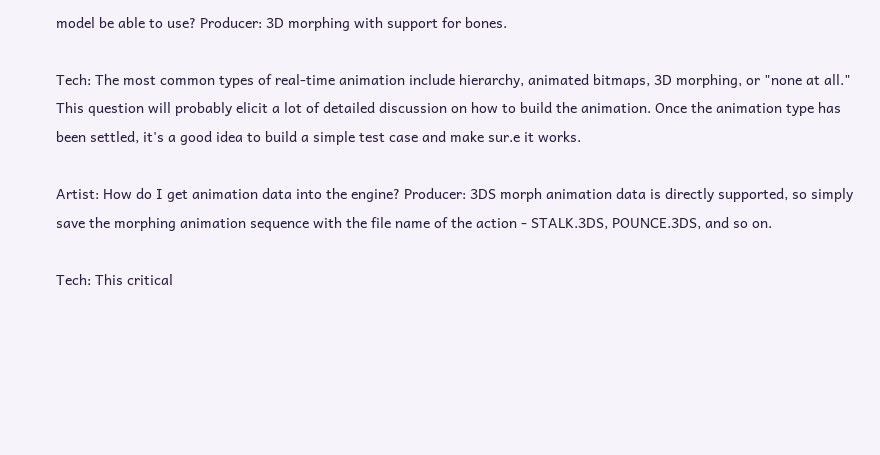model be able to use? Producer: 3D morphing with support for bones.

Tech: The most common types of real-time animation include hierarchy, animated bitmaps, 3D morphing, or "none at all." This question will probably elicit a lot of detailed discussion on how to build the animation. Once the animation type has been settled, it's a good idea to build a simple test case and make sur.e it works.

Artist: How do I get animation data into the engine? Producer: 3DS morph animation data is directly supported, so simply save the morphing animation sequence with the file name of the action - STALK.3DS, POUNCE.3DS, and so on.

Tech: This critical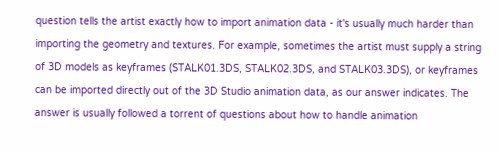question tells the artist exactly how to import animation data - it's usually much harder than importing the geometry and textures. For example, sometimes the artist must supply a string of 3D models as keyframes (STALK01.3DS, STALK02.3DS, and STALK03.3DS), or keyframes can be imported directly out of the 3D Studio animation data, as our answer indicates. The answer is usually followed a torrent of questions about how to handle animation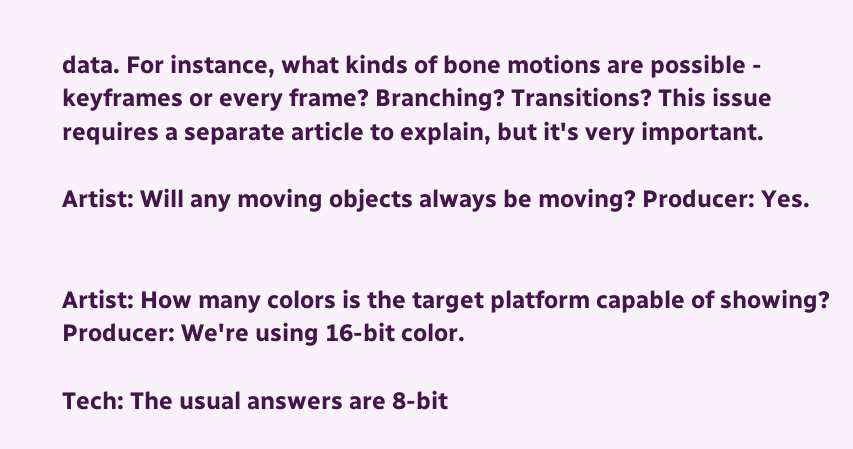data. For instance, what kinds of bone motions are possible - keyframes or every frame? Branching? Transitions? This issue requires a separate article to explain, but it's very important.

Artist: Will any moving objects always be moving? Producer: Yes.


Artist: How many colors is the target platform capable of showing? Producer: We're using 16-bit color.

Tech: The usual answers are 8-bit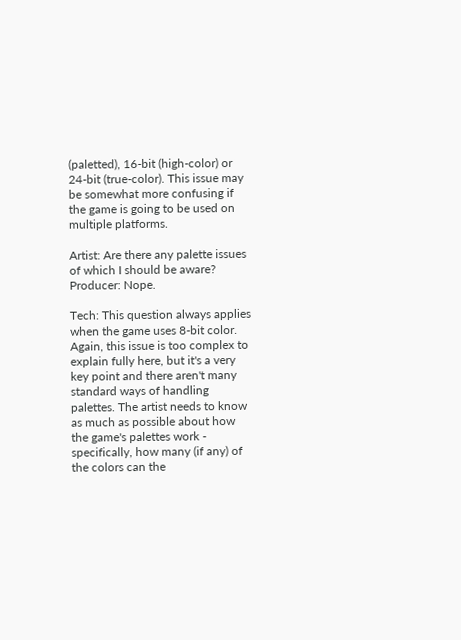(paletted), 16-bit (high-color) or 24-bit (true-color). This issue may be somewhat more confusing if the game is going to be used on multiple platforms.

Artist: Are there any palette issues of which I should be aware? Producer: Nope.

Tech: This question always applies when the game uses 8-bit color. Again, this issue is too complex to explain fully here, but it's a very key point and there aren't many standard ways of handling palettes. The artist needs to know as much as possible about how the game's palettes work - specifically, how many (if any) of the colors can the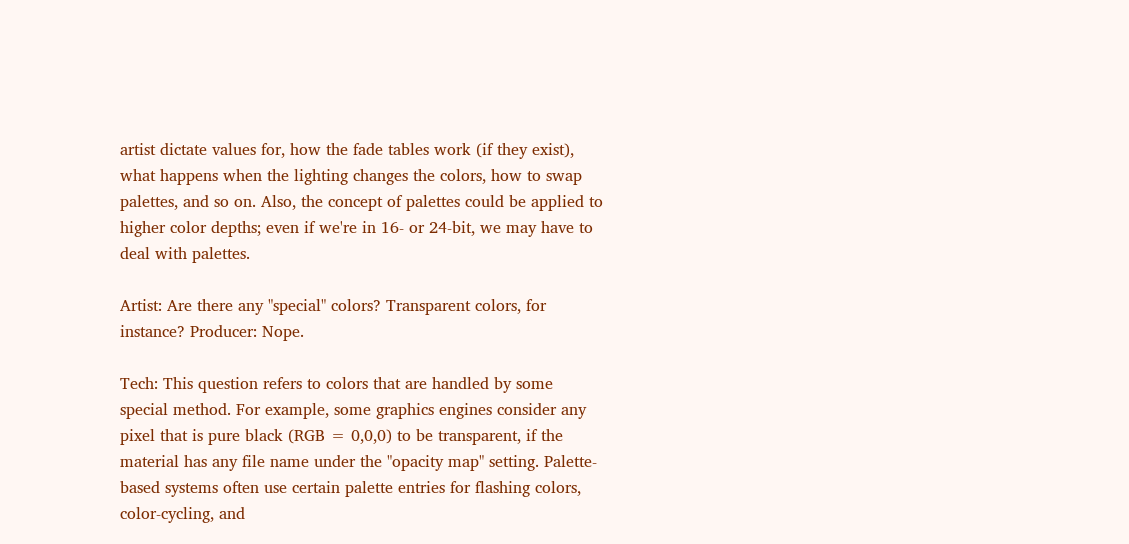artist dictate values for, how the fade tables work (if they exist), what happens when the lighting changes the colors, how to swap palettes, and so on. Also, the concept of palettes could be applied to higher color depths; even if we're in 16- or 24-bit, we may have to deal with palettes.

Artist: Are there any "special" colors? Transparent colors, for instance? Producer: Nope.

Tech: This question refers to colors that are handled by some special method. For example, some graphics engines consider any pixel that is pure black (RGB = 0,0,0) to be transparent, if the material has any file name under the "opacity map" setting. Palette-based systems often use certain palette entries for flashing colors, color-cycling, and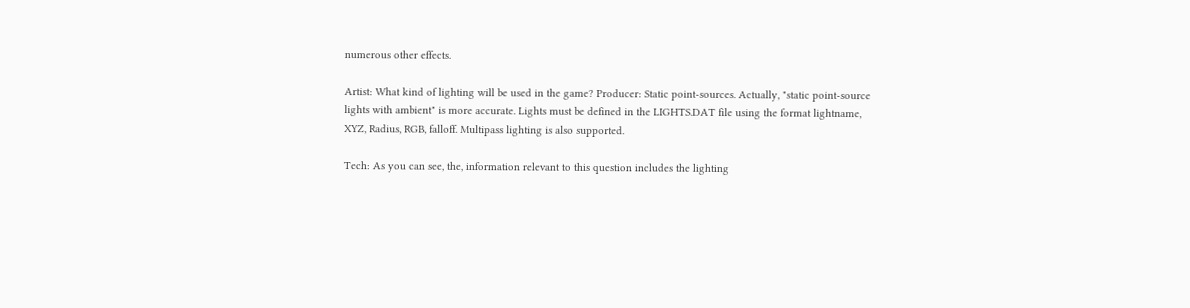numerous other effects.

Artist: What kind of lighting will be used in the game? Producer: Static point-sources. Actually, "static point-source lights with ambient" is more accurate. Lights must be defined in the LIGHTS.DAT file using the format lightname, XYZ, Radius, RGB, falloff. Multipass lighting is also supported.

Tech: As you can see, the, information relevant to this question includes the lighting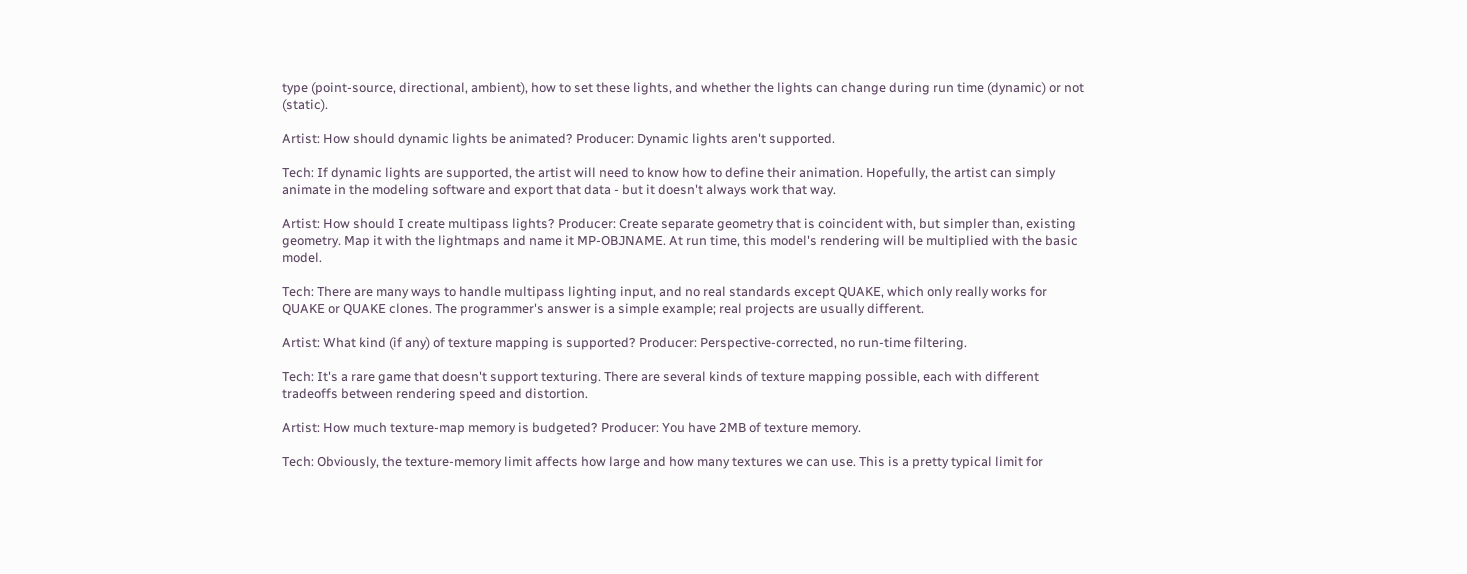type (point-source, directional, ambient), how to set these lights, and whether the lights can change during run time (dynamic) or not (static).

Artist: How should dynamic lights be animated? Producer: Dynamic lights aren't supported.

Tech: If dynamic lights are supported, the artist will need to know how to define their animation. Hopefully, the artist can simply animate in the modeling software and export that data - but it doesn't always work that way.

Artist: How should I create multipass lights? Producer: Create separate geometry that is coincident with, but simpler than, existing geometry. Map it with the lightmaps and name it MP-OBJNAME. At run time, this model's rendering will be multiplied with the basic model.

Tech: There are many ways to handle multipass lighting input, and no real standards except QUAKE, which only really works for QUAKE or QUAKE clones. The programmer's answer is a simple example; real projects are usually different.

Artist: What kind (if any) of texture mapping is supported? Producer: Perspective-corrected, no run-time filtering.

Tech: It's a rare game that doesn't support texturing. There are several kinds of texture mapping possible, each with different tradeoffs between rendering speed and distortion.

Artist: How much texture-map memory is budgeted? Producer: You have 2MB of texture memory.

Tech: Obviously, the texture-memory limit affects how large and how many textures we can use. This is a pretty typical limit for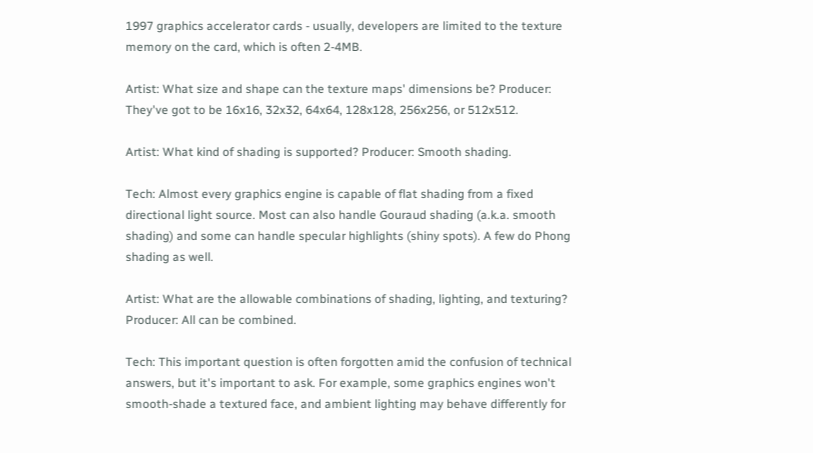1997 graphics accelerator cards - usually, developers are limited to the texture memory on the card, which is often 2-4MB.

Artist: What size and shape can the texture maps' dimensions be? Producer: They've got to be 16x16, 32x32, 64x64, 128x128, 256x256, or 512x512.

Artist: What kind of shading is supported? Producer: Smooth shading.

Tech: Almost every graphics engine is capable of flat shading from a fixed directional light source. Most can also handle Gouraud shading (a.k.a. smooth shading) and some can handle specular highlights (shiny spots). A few do Phong shading as well.

Artist: What are the allowable combinations of shading, lighting, and texturing? Producer: All can be combined.

Tech: This important question is often forgotten amid the confusion of technical answers, but it's important to ask. For example, some graphics engines won't smooth-shade a textured face, and ambient lighting may behave differently for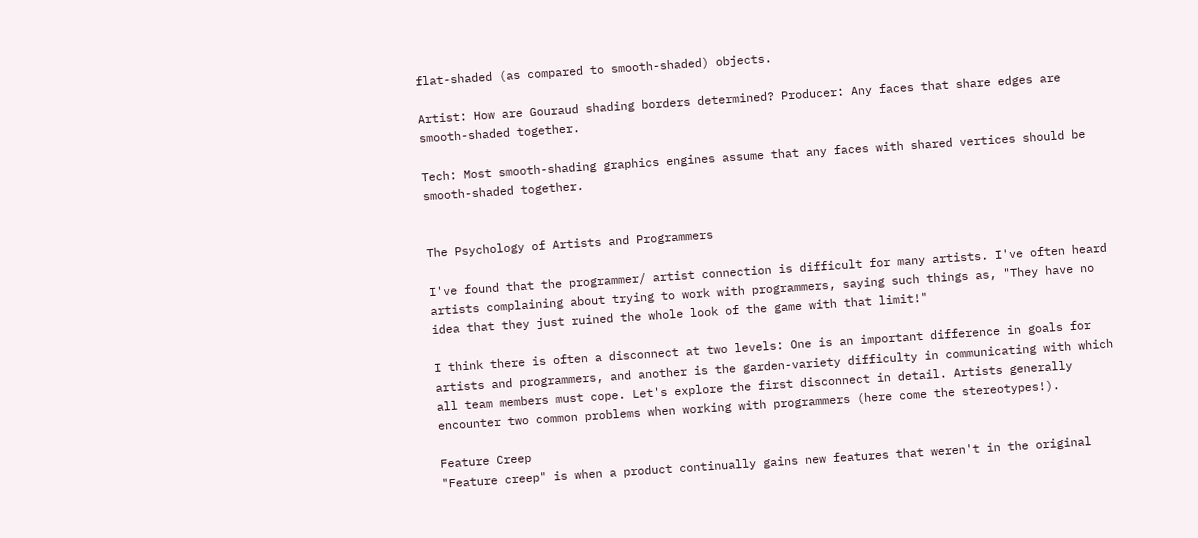flat-shaded (as compared to smooth-shaded) objects.

Artist: How are Gouraud shading borders determined? Producer: Any faces that share edges are smooth-shaded together.

Tech: Most smooth-shading graphics engines assume that any faces with shared vertices should be smooth-shaded together.


The Psychology of Artists and Programmers

I've found that the programmer/ artist connection is difficult for many artists. I've often heard artists complaining about trying to work with programmers, saying such things as, "They have no idea that they just ruined the whole look of the game with that limit!"

I think there is often a disconnect at two levels: One is an important difference in goals for artists and programmers, and another is the garden-variety difficulty in communicating with which all team members must cope. Let's explore the first disconnect in detail. Artists generally encounter two common problems when working with programmers (here come the stereotypes!).

Feature Creep
"Feature creep" is when a product continually gains new features that weren't in the original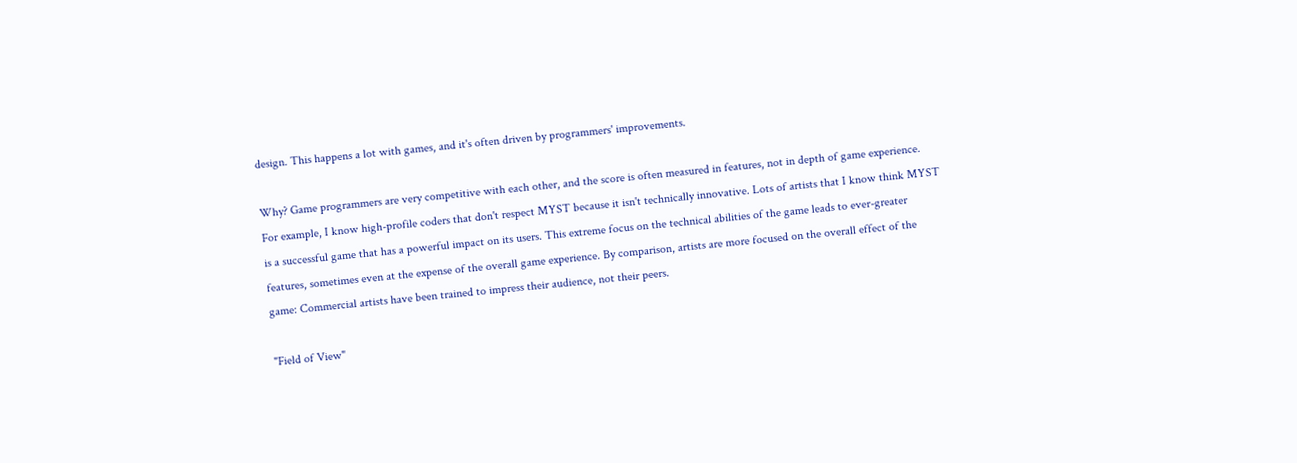design. This happens a lot with games, and it's often driven by programmers' improvements.

Why? Game programmers are very competitive with each other, and the score is often measured in features, not in depth of game experience. For example, I know high-profile coders that don't respect MYST because it isn't technically innovative. Lots of artists that I know think MYST is a successful game that has a powerful impact on its users. This extreme focus on the technical abilities of the game leads to ever-greater features, sometimes even at the expense of the overall game experience. By comparison, artists are more focused on the overall effect of the game: Commercial artists have been trained to impress their audience, not their peers.

"Field of View"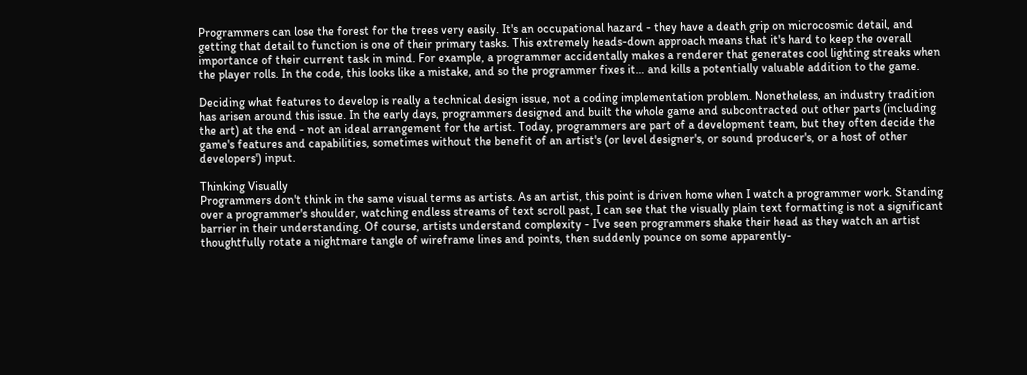Programmers can lose the forest for the trees very easily. It's an occupational hazard - they have a death grip on microcosmic detail, and getting that detail to function is one of their primary tasks. This extremely heads-down approach means that it's hard to keep the overall importance of their current task in mind. For example, a programmer accidentally makes a renderer that generates cool lighting streaks when the player rolls. In the code, this looks like a mistake, and so the programmer fixes it… and kills a potentially valuable addition to the game.

Deciding what features to develop is really a technical design issue, not a coding implementation problem. Nonetheless, an industry tradition has arisen around this issue. In the early days, programmers designed and built the whole game and subcontracted out other parts (including the art) at the end - not an ideal arrangement for the artist. Today, programmers are part of a development team, but they often decide the game's features and capabilities, sometimes without the benefit of an artist's (or level designer's, or sound producer's, or a host of other developers') input.

Thinking Visually
Programmers don't think in the same visual terms as artists. As an artist, this point is driven home when I watch a programmer work. Standing over a programmer's shoulder, watching endless streams of text scroll past, I can see that the visually plain text formatting is not a significant barrier in their understanding. Of course, artists understand complexity - I've seen programmers shake their head as they watch an artist thoughtfully rotate a nightmare tangle of wireframe lines and points, then suddenly pounce on some apparently-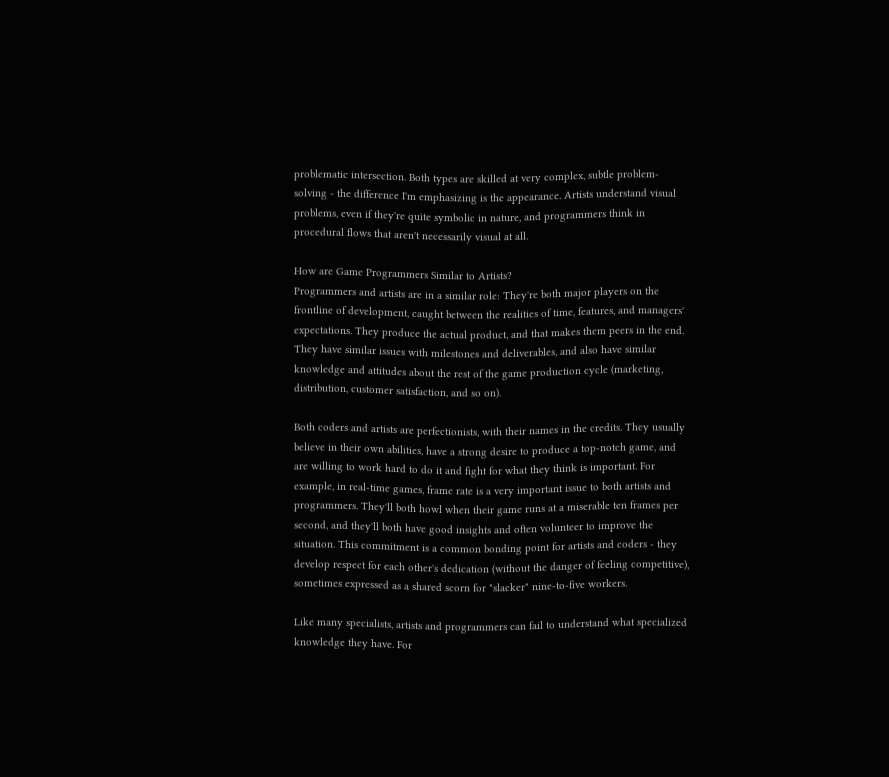problematic intersection. Both types are skilled at very complex, subtle problem-solving - the difference I'm emphasizing is the appearance. Artists understand visual problems, even if they're quite symbolic in nature, and programmers think in procedural flows that aren't necessarily visual at all.

How are Game Programmers Similar to Artists?
Programmers and artists are in a similar role: They're both major players on the frontline of development, caught between the realities of time, features, and managers' expectations. They produce the actual product, and that makes them peers in the end. They have similar issues with milestones and deliverables, and also have similar knowledge and attitudes about the rest of the game production cycle (marketing, distribution, customer satisfaction, and so on).

Both coders and artists are perfectionists, with their names in the credits. They usually believe in their own abilities, have a strong desire to produce a top-notch game, and are willing to work hard to do it and fight for what they think is important. For example, in real-time games, frame rate is a very important issue to both artists and programmers. They'll both howl when their game runs at a miserable ten frames per second, and they'll both have good insights and often volunteer to improve the situation. This commitment is a common bonding point for artists and coders - they develop respect for each other's dedication (without the danger of feeling competitive), sometimes expressed as a shared scorn for "slacker" nine-to-five workers.

Like many specialists, artists and programmers can fail to understand what specialized knowledge they have. For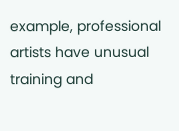example, professional artists have unusual training and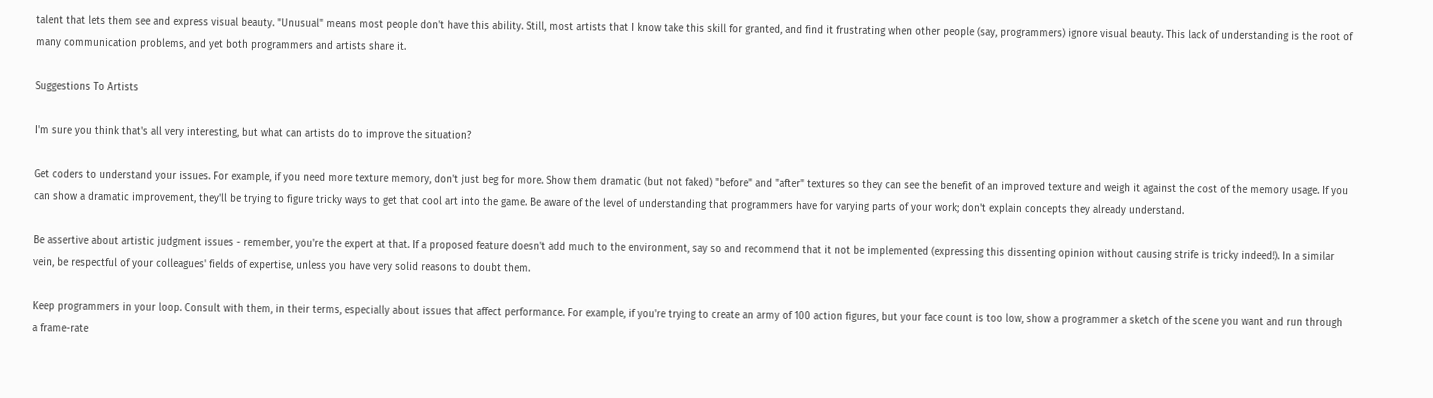talent that lets them see and express visual beauty. "Unusual" means most people don't have this ability. Still, most artists that I know take this skill for granted, and find it frustrating when other people (say, programmers) ignore visual beauty. This lack of understanding is the root of many communication problems, and yet both programmers and artists share it.

Suggestions To Artists

I'm sure you think that's all very interesting, but what can artists do to improve the situation?

Get coders to understand your issues. For example, if you need more texture memory, don't just beg for more. Show them dramatic (but not faked) "before" and "after" textures so they can see the benefit of an improved texture and weigh it against the cost of the memory usage. If you can show a dramatic improvement, they'll be trying to figure tricky ways to get that cool art into the game. Be aware of the level of understanding that programmers have for varying parts of your work; don't explain concepts they already understand.

Be assertive about artistic judgment issues - remember, you're the expert at that. If a proposed feature doesn't add much to the environment, say so and recommend that it not be implemented (expressing this dissenting opinion without causing strife is tricky indeed!). In a similar vein, be respectful of your colleagues' fields of expertise, unless you have very solid reasons to doubt them.

Keep programmers in your loop. Consult with them, in their terms, especially about issues that affect performance. For example, if you're trying to create an army of 100 action figures, but your face count is too low, show a programmer a sketch of the scene you want and run through a frame-rate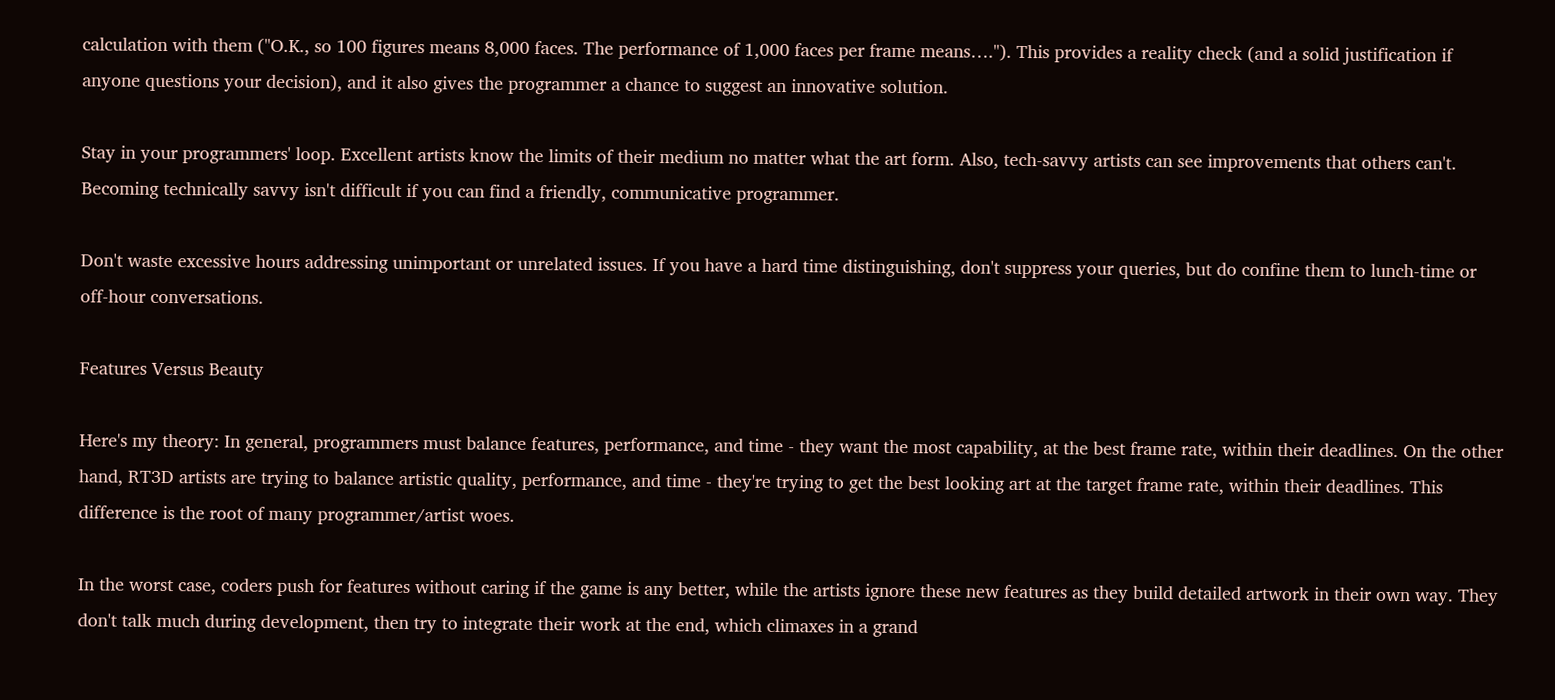calculation with them ("O.K., so 100 figures means 8,000 faces. The performance of 1,000 faces per frame means…."). This provides a reality check (and a solid justification if anyone questions your decision), and it also gives the programmer a chance to suggest an innovative solution.

Stay in your programmers' loop. Excellent artists know the limits of their medium no matter what the art form. Also, tech-savvy artists can see improvements that others can't. Becoming technically savvy isn't difficult if you can find a friendly, communicative programmer.

Don't waste excessive hours addressing unimportant or unrelated issues. If you have a hard time distinguishing, don't suppress your queries, but do confine them to lunch-time or off-hour conversations.

Features Versus Beauty

Here's my theory: In general, programmers must balance features, performance, and time - they want the most capability, at the best frame rate, within their deadlines. On the other hand, RT3D artists are trying to balance artistic quality, performance, and time - they're trying to get the best looking art at the target frame rate, within their deadlines. This difference is the root of many programmer/artist woes.

In the worst case, coders push for features without caring if the game is any better, while the artists ignore these new features as they build detailed artwork in their own way. They don't talk much during development, then try to integrate their work at the end, which climaxes in a grand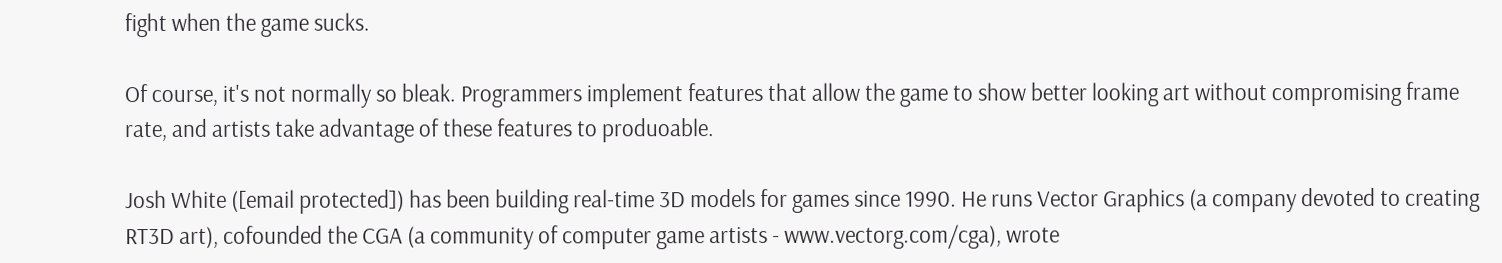fight when the game sucks.

Of course, it's not normally so bleak. Programmers implement features that allow the game to show better looking art without compromising frame rate, and artists take advantage of these features to produoable.

Josh White ([email protected]) has been building real-time 3D models for games since 1990. He runs Vector Graphics (a company devoted to creating RT3D art), cofounded the CGA (a community of computer game artists - www.vectorg.com/cga), wrote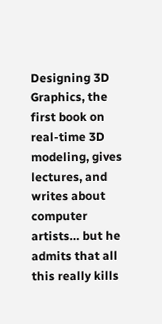Designing 3D Graphics, the first book on real-time 3D modeling, gives lectures, and writes about computer artists… but he admits that all this really kills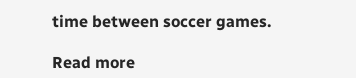time between soccer games.

Read more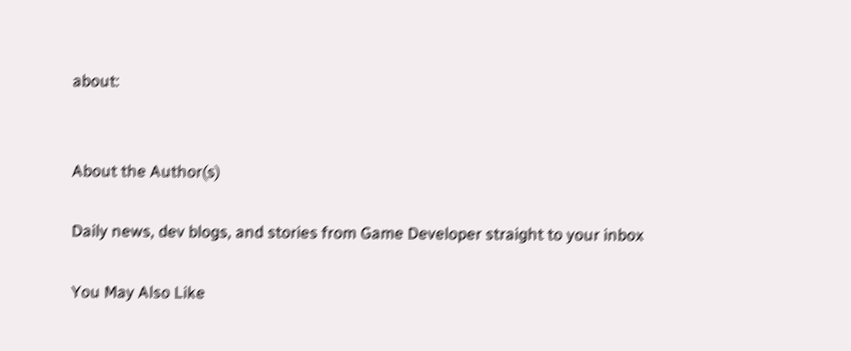about:


About the Author(s)

Daily news, dev blogs, and stories from Game Developer straight to your inbox

You May Also Like